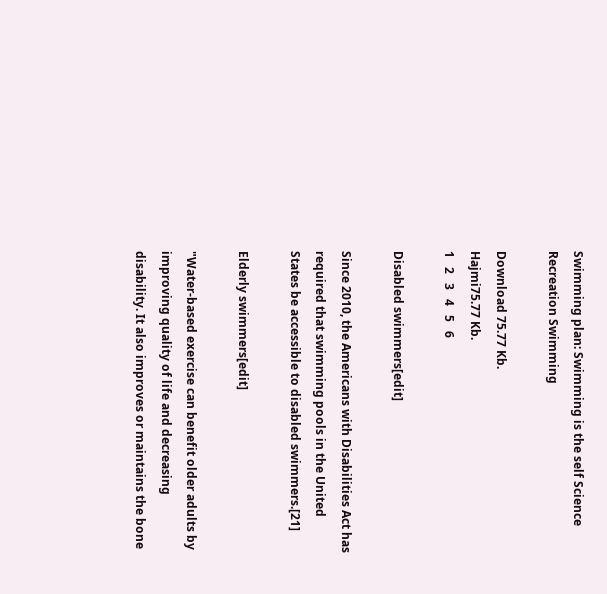Swimming plan: Swimming is the self Science Recreation Swimming

Download 75.77 Kb.
Hajmi75.77 Kb.
1   2   3   4   5   6

Disabled swimmers[edit]

Since 2010, the Americans with Disabilities Act has required that swimming pools in the United States be accessible to disabled swimmers.[21]

Elderly swimmers[edit]

"Water-based exercise can benefit older adults by improving quality of life and decreasing disability. It also improves or maintains the bone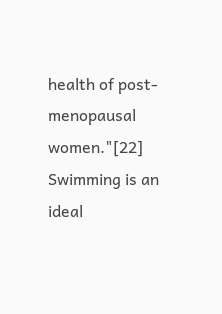health of post-menopausal women."[22] Swimming is an ideal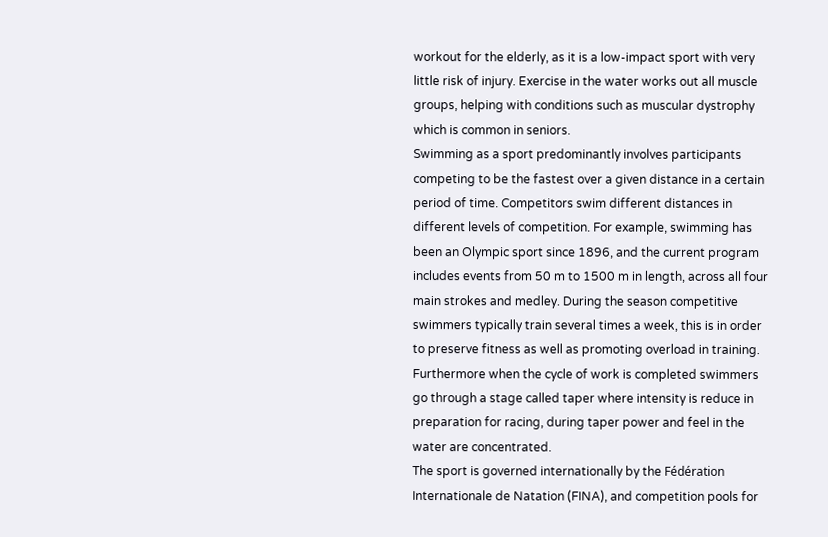workout for the elderly, as it is a low-impact sport with very little risk of injury. Exercise in the water works out all muscle groups, helping with conditions such as muscular dystrophy which is common in seniors.
Swimming as a sport predominantly involves participants competing to be the fastest over a given distance in a certain period of time. Competitors swim different distances in different levels of competition. For example, swimming has been an Olympic sport since 1896, and the current program includes events from 50 m to 1500 m in length, across all four main strokes and medley. During the season competitive swimmers typically train several times a week, this is in order to preserve fitness as well as promoting overload in training. Furthermore when the cycle of work is completed swimmers go through a stage called taper where intensity is reduce in preparation for racing, during taper power and feel in the water are concentrated.
The sport is governed internationally by the Fédération Internationale de Natation (FINA), and competition pools for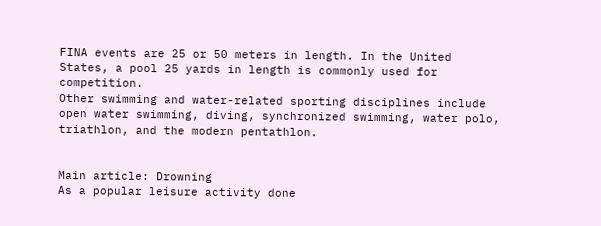FINA events are 25 or 50 meters in length. In the United States, a pool 25 yards in length is commonly used for competition.
Other swimming and water-related sporting disciplines include open water swimming, diving, synchronized swimming, water polo, triathlon, and the modern pentathlon.


Main article: Drowning
As a popular leisure activity done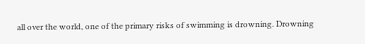all over the world, one of the primary risks of swimming is drowning. Drowning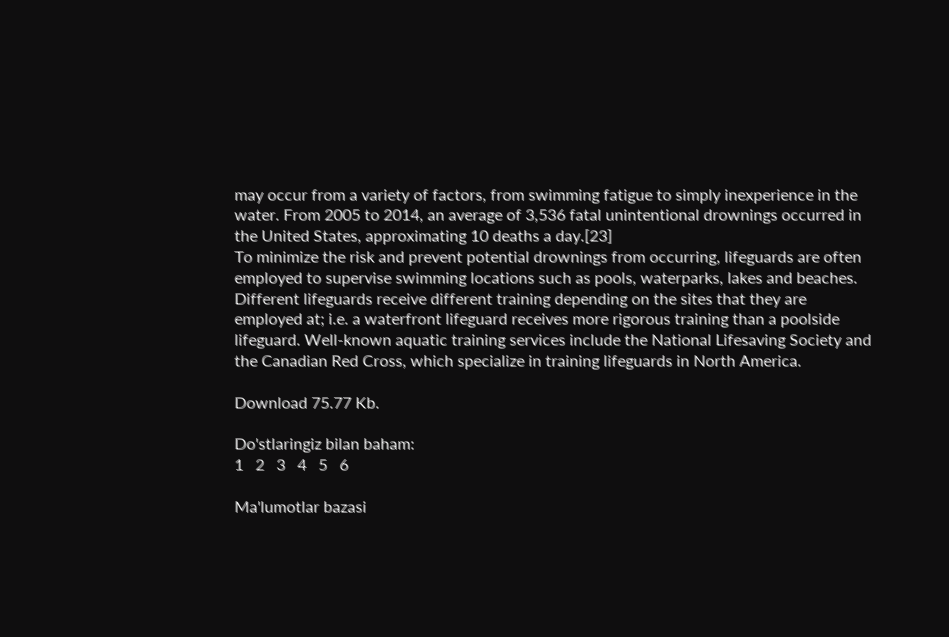may occur from a variety of factors, from swimming fatigue to simply inexperience in the water. From 2005 to 2014, an average of 3,536 fatal unintentional drownings occurred in the United States, approximating 10 deaths a day.[23]
To minimize the risk and prevent potential drownings from occurring, lifeguards are often employed to supervise swimming locations such as pools, waterparks, lakes and beaches. Different lifeguards receive different training depending on the sites that they are employed at; i.e. a waterfront lifeguard receives more rigorous training than a poolside lifeguard. Well-known aquatic training services include the National Lifesaving Society and the Canadian Red Cross, which specialize in training lifeguards in North America.

Download 75.77 Kb.

Do'stlaringiz bilan baham:
1   2   3   4   5   6

Ma'lumotlar bazasi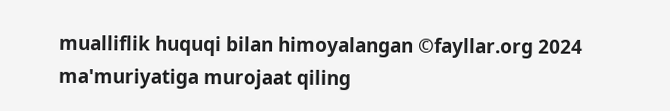mualliflik huquqi bilan himoyalangan ©fayllar.org 2024
ma'muriyatiga murojaat qiling